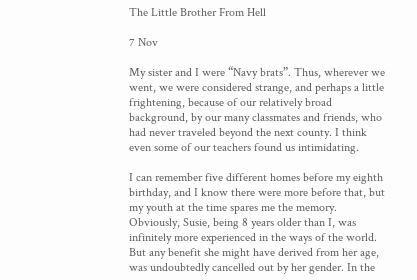The Little Brother From Hell

7 Nov

My sister and I were “Navy brats”. Thus, wherever we went, we were considered strange, and perhaps a little frightening, because of our relatively broad background, by our many classmates and friends, who had never traveled beyond the next county. I think even some of our teachers found us intimidating.

I can remember five different homes before my eighth birthday, and I know there were more before that, but my youth at the time spares me the memory. Obviously, Susie, being 8 years older than I, was infinitely more experienced in the ways of the world. But any benefit she might have derived from her age, was undoubtedly cancelled out by her gender. In the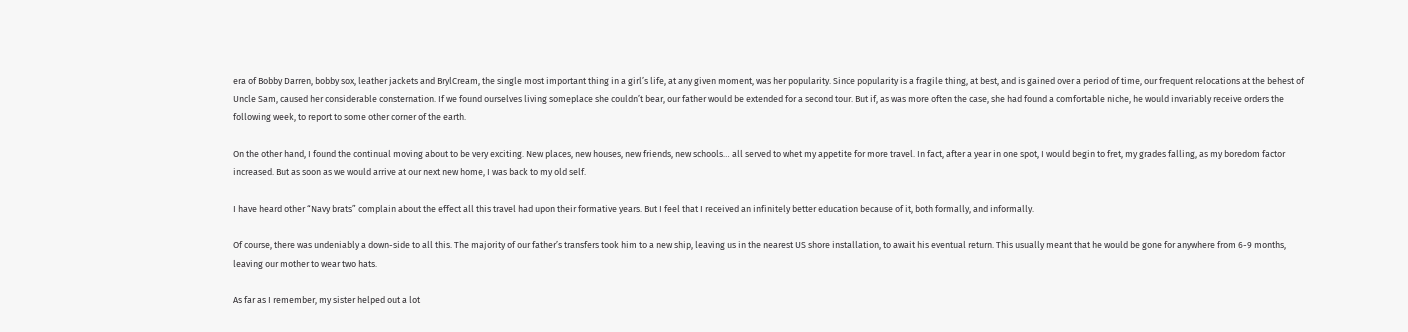era of Bobby Darren, bobby sox, leather jackets and BrylCream, the single most important thing in a girl’s life, at any given moment, was her popularity. Since popularity is a fragile thing, at best, and is gained over a period of time, our frequent relocations at the behest of Uncle Sam, caused her considerable consternation. If we found ourselves living someplace she couldn’t bear, our father would be extended for a second tour. But if, as was more often the case, she had found a comfortable niche, he would invariably receive orders the following week, to report to some other corner of the earth.

On the other hand, I found the continual moving about to be very exciting. New places, new houses, new friends, new schools… all served to whet my appetite for more travel. In fact, after a year in one spot, I would begin to fret, my grades falling, as my boredom factor increased. But as soon as we would arrive at our next new home, I was back to my old self.

I have heard other “Navy brats” complain about the effect all this travel had upon their formative years. But I feel that I received an infinitely better education because of it, both formally, and informally.

Of course, there was undeniably a down-side to all this. The majority of our father’s transfers took him to a new ship, leaving us in the nearest US shore installation, to await his eventual return. This usually meant that he would be gone for anywhere from 6-9 months, leaving our mother to wear two hats.

As far as I remember, my sister helped out a lot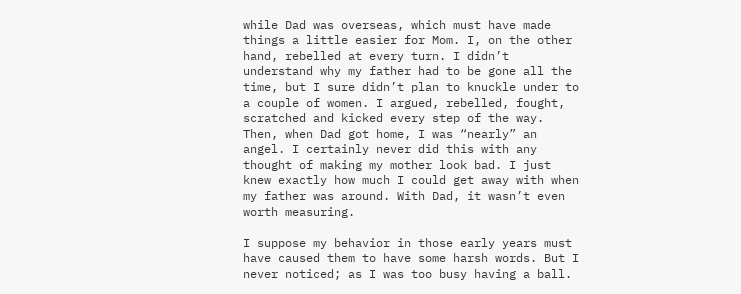while Dad was overseas, which must have made things a little easier for Mom. I, on the other hand, rebelled at every turn. I didn’t understand why my father had to be gone all the time, but I sure didn’t plan to knuckle under to a couple of women. I argued, rebelled, fought, scratched and kicked every step of the way. Then, when Dad got home, I was “nearly” an angel. I certainly never did this with any thought of making my mother look bad. I just knew exactly how much I could get away with when my father was around. With Dad, it wasn’t even worth measuring.

I suppose my behavior in those early years must have caused them to have some harsh words. But I never noticed; as I was too busy having a ball.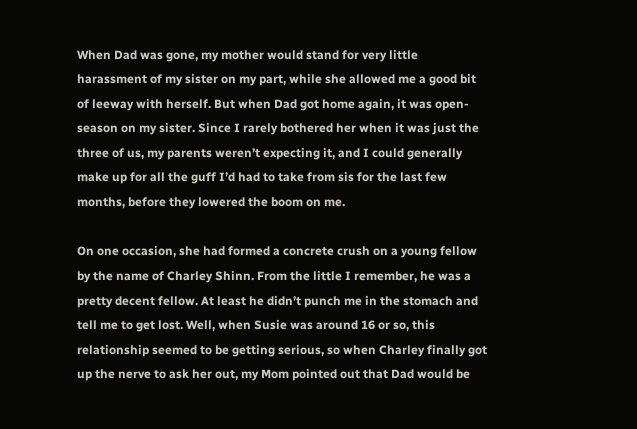When Dad was gone, my mother would stand for very little harassment of my sister on my part, while she allowed me a good bit of leeway with herself. But when Dad got home again, it was open-season on my sister. Since I rarely bothered her when it was just the three of us, my parents weren’t expecting it, and I could generally make up for all the guff I’d had to take from sis for the last few months, before they lowered the boom on me.

On one occasion, she had formed a concrete crush on a young fellow by the name of Charley Shinn. From the little I remember, he was a pretty decent fellow. At least he didn’t punch me in the stomach and tell me to get lost. Well, when Susie was around 16 or so, this relationship seemed to be getting serious, so when Charley finally got up the nerve to ask her out, my Mom pointed out that Dad would be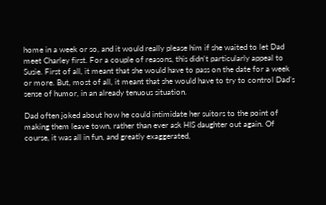home in a week or so, and it would really please him if she waited to let Dad meet Charley first. For a couple of reasons, this didn’t particularly appeal to Susie. First of all, it meant that she would have to pass on the date for a week or more. But, most of all, it meant that she would have to try to control Dad’s sense of humor, in an already tenuous situation.

Dad often joked about how he could intimidate her suitors to the point of making them leave town, rather than ever ask HIS daughter out again. Of course, it was all in fun, and greatly exaggerated,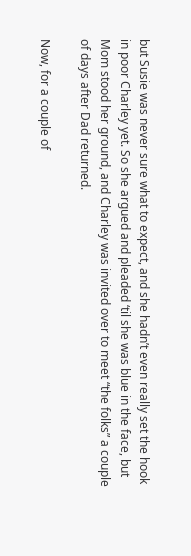but Susie was never sure what to expect, and she hadn’t even really set the hook in poor Charley yet. So she argued and pleaded ‘til she was blue in the face, but Mom stood her ground, and Charley was invited over to meet “the folks” a couple of days after Dad returned.

Now, for a couple of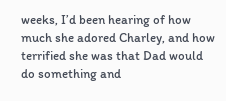weeks, I’d been hearing of how much she adored Charley, and how terrified she was that Dad would do something and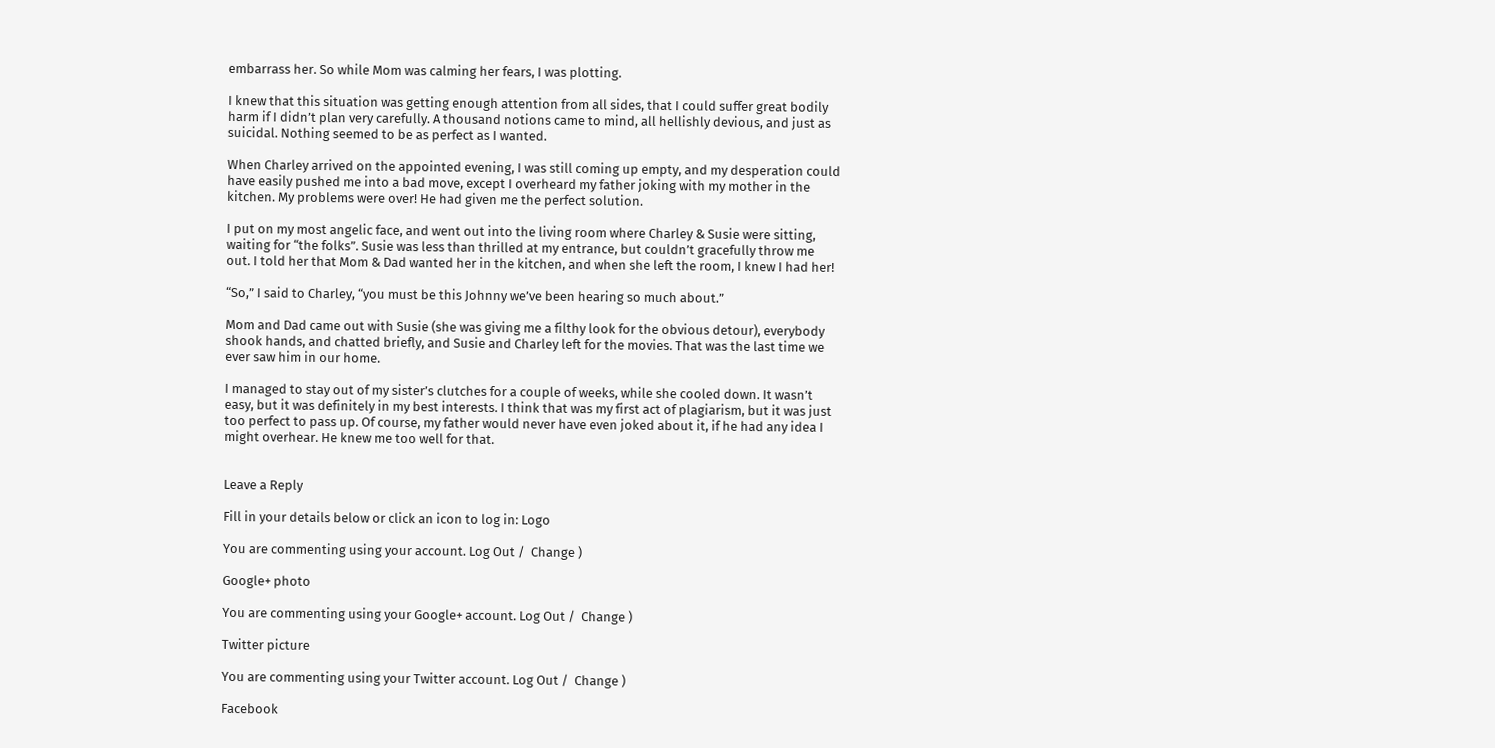embarrass her. So while Mom was calming her fears, I was plotting.

I knew that this situation was getting enough attention from all sides, that I could suffer great bodily harm if I didn’t plan very carefully. A thousand notions came to mind, all hellishly devious, and just as suicidal. Nothing seemed to be as perfect as I wanted.

When Charley arrived on the appointed evening, I was still coming up empty, and my desperation could have easily pushed me into a bad move, except I overheard my father joking with my mother in the kitchen. My problems were over! He had given me the perfect solution.

I put on my most angelic face, and went out into the living room where Charley & Susie were sitting, waiting for “the folks”. Susie was less than thrilled at my entrance, but couldn’t gracefully throw me out. I told her that Mom & Dad wanted her in the kitchen, and when she left the room, I knew I had her!

“So,” I said to Charley, “you must be this Johnny we’ve been hearing so much about.”

Mom and Dad came out with Susie (she was giving me a filthy look for the obvious detour), everybody shook hands, and chatted briefly, and Susie and Charley left for the movies. That was the last time we ever saw him in our home.

I managed to stay out of my sister’s clutches for a couple of weeks, while she cooled down. It wasn’t easy, but it was definitely in my best interests. I think that was my first act of plagiarism, but it was just too perfect to pass up. Of course, my father would never have even joked about it, if he had any idea I might overhear. He knew me too well for that.


Leave a Reply

Fill in your details below or click an icon to log in: Logo

You are commenting using your account. Log Out /  Change )

Google+ photo

You are commenting using your Google+ account. Log Out /  Change )

Twitter picture

You are commenting using your Twitter account. Log Out /  Change )

Facebook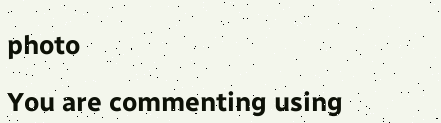photo

You are commenting using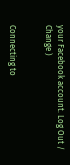your Facebook account. Log Out /  Change )


Connecting to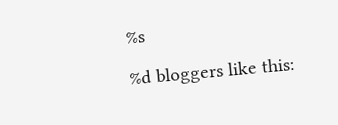%s

%d bloggers like this: